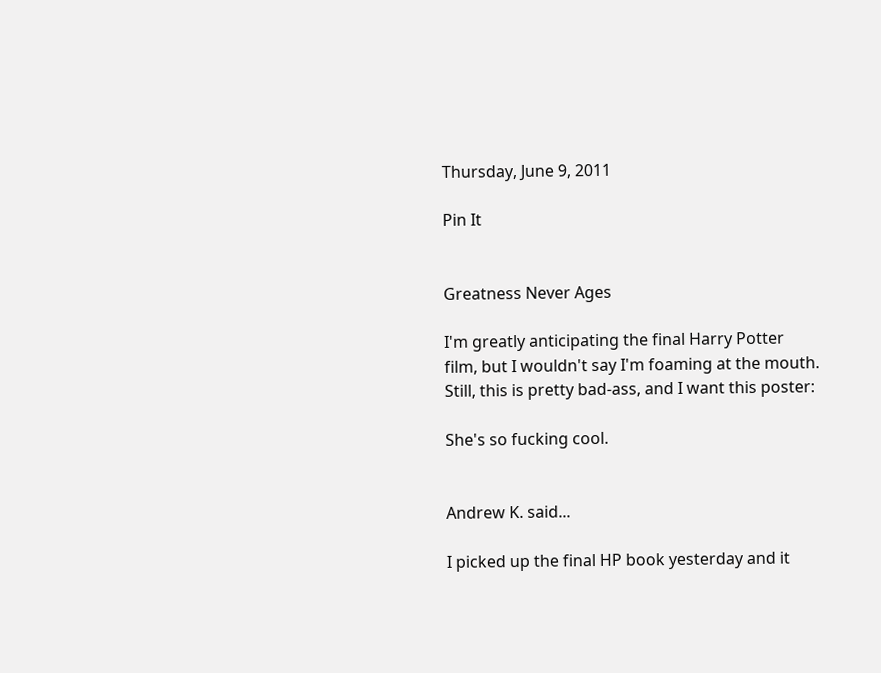Thursday, June 9, 2011

Pin It


Greatness Never Ages

I'm greatly anticipating the final Harry Potter film, but I wouldn't say I'm foaming at the mouth. Still, this is pretty bad-ass, and I want this poster:

She's so fucking cool.


Andrew K. said...

I picked up the final HP book yesterday and it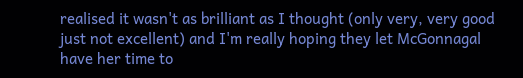realised it wasn't as brilliant as I thought (only very, very good just not excellent) and I'm really hoping they let McGonnagal have her time to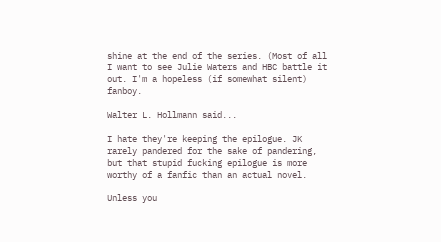shine at the end of the series. (Most of all I want to see Julie Waters and HBC battle it out. I'm a hopeless (if somewhat silent) fanboy.

Walter L. Hollmann said...

I hate they're keeping the epilogue. JK rarely pandered for the sake of pandering, but that stupid fucking epilogue is more worthy of a fanfic than an actual novel.

Unless you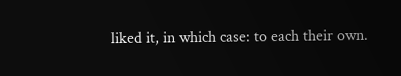liked it, in which case: to each their own.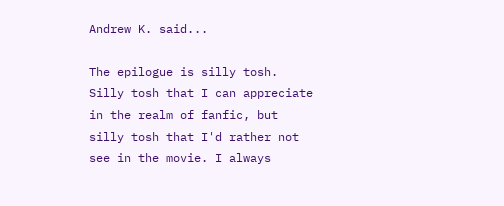Andrew K. said...

The epilogue is silly tosh. Silly tosh that I can appreciate in the realm of fanfic, but silly tosh that I'd rather not see in the movie. I always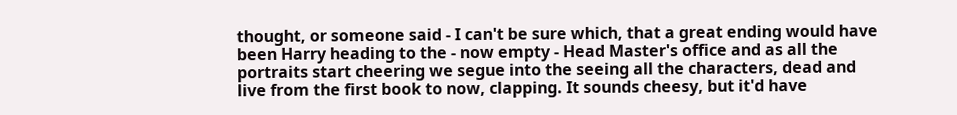thought, or someone said - I can't be sure which, that a great ending would have been Harry heading to the - now empty - Head Master's office and as all the portraits start cheering we segue into the seeing all the characters, dead and live from the first book to now, clapping. It sounds cheesy, but it'd have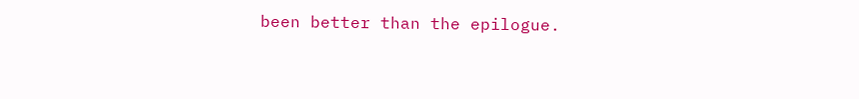been better than the epilogue.